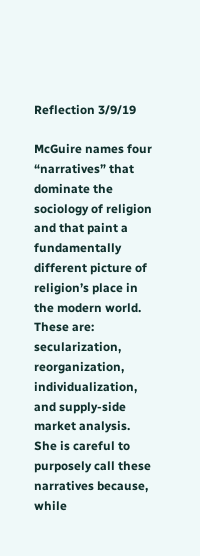Reflection 3/9/19

McGuire names four “narratives” that dominate the sociology of religion and that paint a fundamentally different picture of religion’s place in the modern world. These are: secularization, reorganization, individualization, and supply-side market analysis. She is careful to purposely call these narratives because, while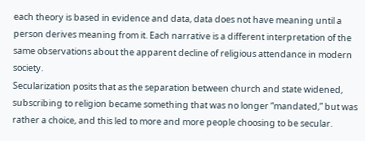each theory is based in evidence and data, data does not have meaning until a person derives meaning from it. Each narrative is a different interpretation of the same observations about the apparent decline of religious attendance in modern society.
Secularization posits that as the separation between church and state widened, subscribing to religion became something that was no longer “mandated,” but was rather a choice, and this led to more and more people choosing to be secular.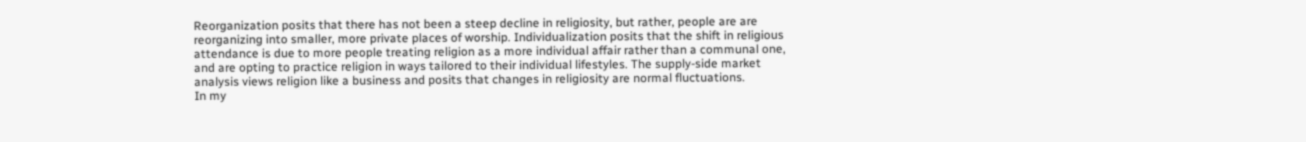Reorganization posits that there has not been a steep decline in religiosity, but rather, people are are reorganizing into smaller, more private places of worship. Individualization posits that the shift in religious attendance is due to more people treating religion as a more individual affair rather than a communal one, and are opting to practice religion in ways tailored to their individual lifestyles. The supply-side market analysis views religion like a business and posits that changes in religiosity are normal fluctuations.
In my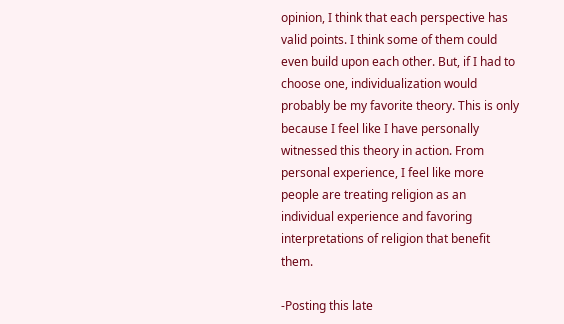opinion, I think that each perspective has valid points. I think some of them could even build upon each other. But, if I had to choose one, individualization would probably be my favorite theory. This is only because I feel like I have personally witnessed this theory in action. From personal experience, I feel like more people are treating religion as an individual experience and favoring interpretations of religion that benefit them.

-Posting this late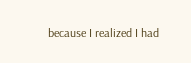because I realized I had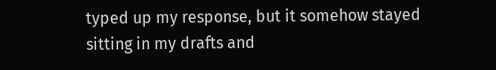typed up my response, but it somehow stayed sitting in my drafts and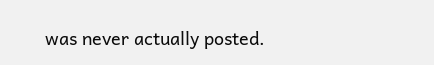was never actually posted.